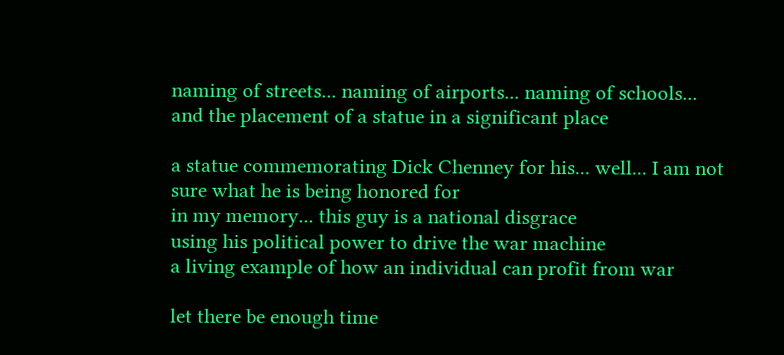naming of streets... naming of airports... naming of schools... and the placement of a statue in a significant place

a statue commemorating Dick Chenney for his... well... I am not sure what he is being honored for
in my memory... this guy is a national disgrace
using his political power to drive the war machine
a living example of how an individual can profit from war

let there be enough time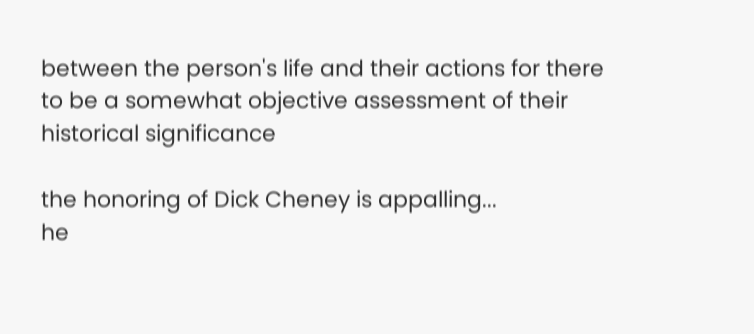between the person's life and their actions for there to be a somewhat objective assessment of their historical significance

the honoring of Dick Cheney is appalling...
he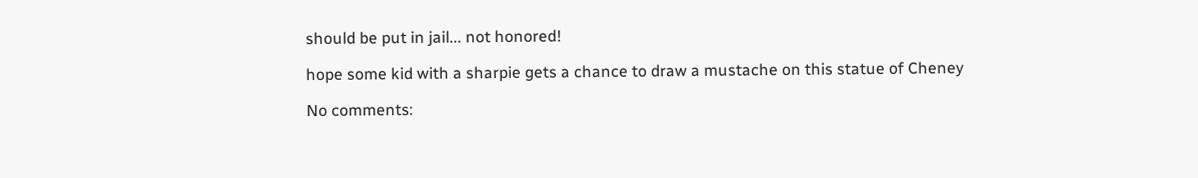should be put in jail... not honored!

hope some kid with a sharpie gets a chance to draw a mustache on this statue of Cheney

No comments: